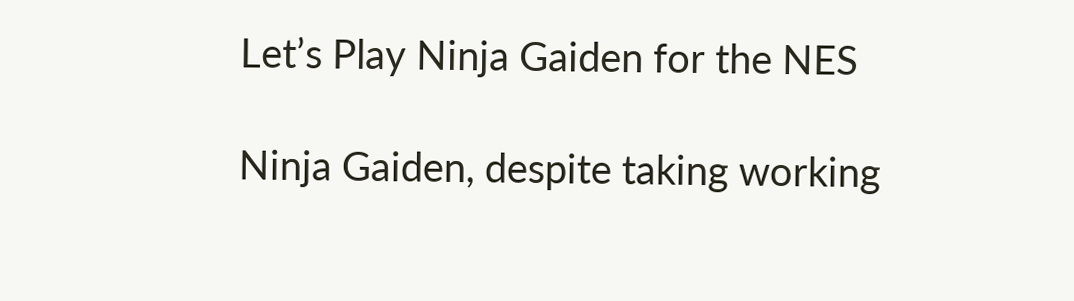Let’s Play Ninja Gaiden for the NES

Ninja Gaiden, despite taking working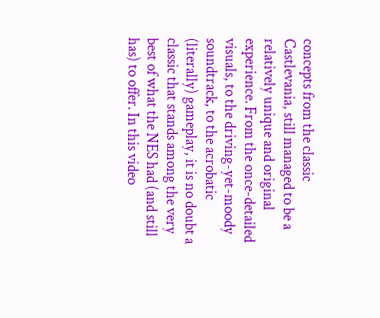concepts from the classic Castlevania, still managed to be a relatively unique and original experience. From the once-detailed visuals, to the driving-yet-moody soundtrack, to the acrobatic (literally) gameplay, it is no doubt a classic that stands among the very best of what the NES had (and still has) to offer. In this video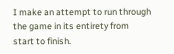I make an attempt to run through the game in its entirety from start to finish.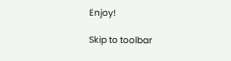Enjoy!

Skip to toolbar